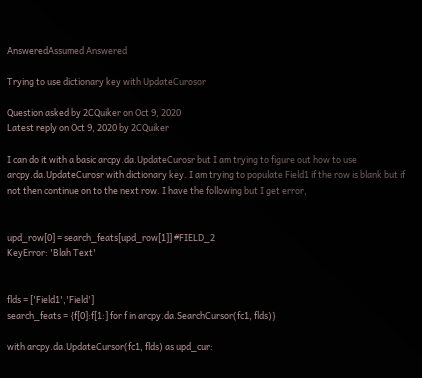AnsweredAssumed Answered

Trying to use dictionary key with UpdateCurosor

Question asked by 2CQuiker on Oct 9, 2020
Latest reply on Oct 9, 2020 by 2CQuiker

I can do it with a basic arcpy.da.UpdateCurosr but I am trying to figure out how to use arcpy.da.UpdateCurosr with dictionary key. I am trying to populate Field1 if the row is blank but if not then continue on to the next row. I have the following but I get error,


upd_row[0] = search_feats[upd_row[1]] #FIELD_2
KeyError: 'Blah Text'


flds = ['Field1','Field']
search_feats = {f[0]:f[1:] for f in arcpy.da.SearchCursor(fc1, flds)}

with arcpy.da.UpdateCursor(fc1, flds) as upd_cur: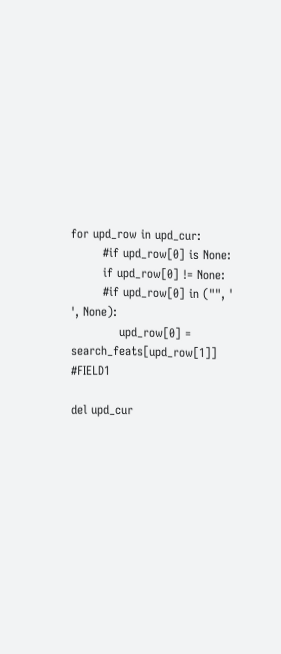for upd_row in upd_cur:
        #if upd_row[0] is None:
        if upd_row[0] != None:
        #if upd_row[0] in ("", ' ', None):
            upd_row[0] = search_feats[upd_row[1]] #FIELD1

del upd_cur